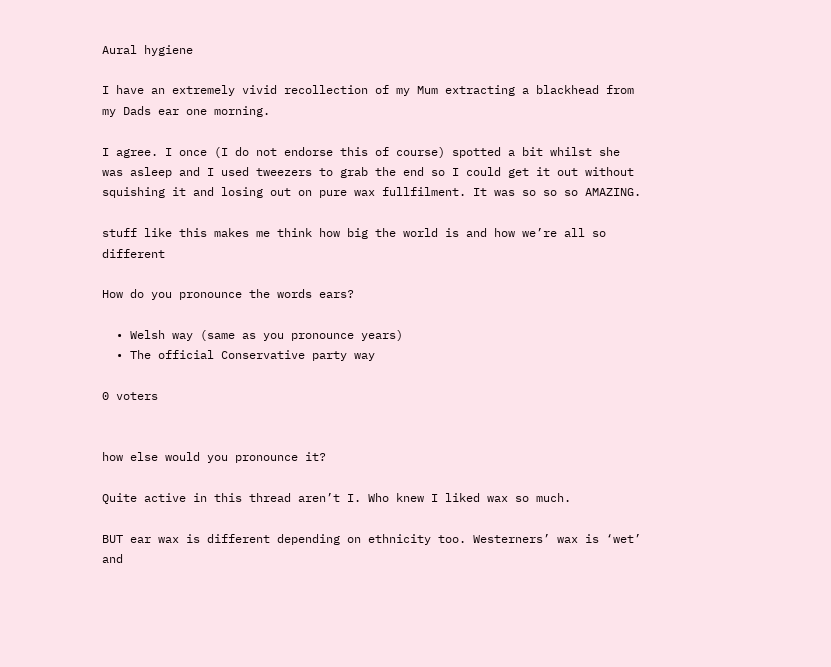Aural hygiene

I have an extremely vivid recollection of my Mum extracting a blackhead from my Dads ear one morning.

I agree. I once (I do not endorse this of course) spotted a bit whilst she was asleep and I used tweezers to grab the end so I could get it out without squishing it and losing out on pure wax fullfilment. It was so so so AMAZING.

stuff like this makes me think how big the world is and how we’re all so different

How do you pronounce the words ears?

  • Welsh way (same as you pronounce years)
  • The official Conservative party way

0 voters


how else would you pronounce it?

Quite active in this thread aren’t I. Who knew I liked wax so much.

BUT ear wax is different depending on ethnicity too. Westerners’ wax is ‘wet’ and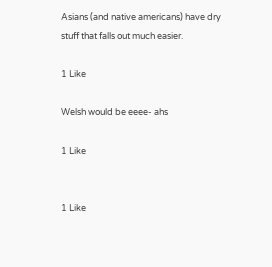Asians (and native americans) have dry stuff that falls out much easier.

1 Like

Welsh would be eeee- ahs

1 Like


1 Like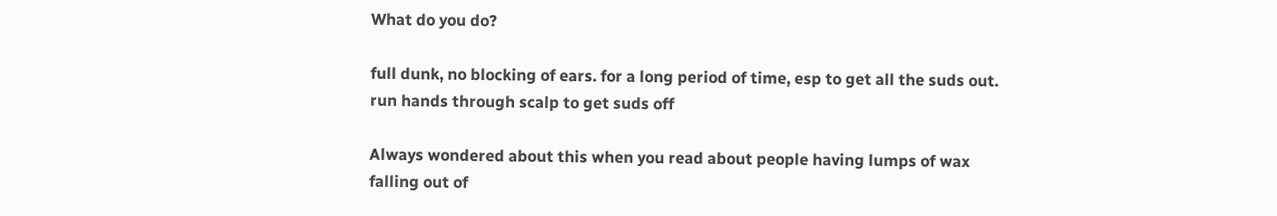What do you do?

full dunk, no blocking of ears. for a long period of time, esp to get all the suds out. run hands through scalp to get suds off

Always wondered about this when you read about people having lumps of wax falling out of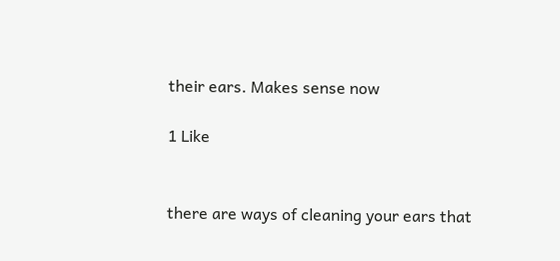their ears. Makes sense now

1 Like


there are ways of cleaning your ears that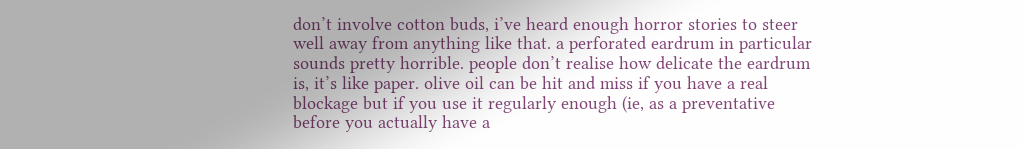don’t involve cotton buds, i’ve heard enough horror stories to steer well away from anything like that. a perforated eardrum in particular sounds pretty horrible. people don’t realise how delicate the eardrum is, it’s like paper. olive oil can be hit and miss if you have a real blockage but if you use it regularly enough (ie, as a preventative before you actually have a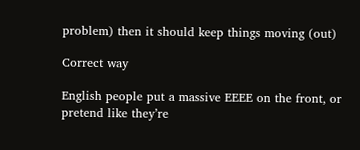problem) then it should keep things moving (out)

Correct way

English people put a massive EEEE on the front, or pretend like they’re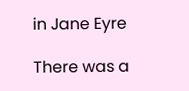in Jane Eyre

There was a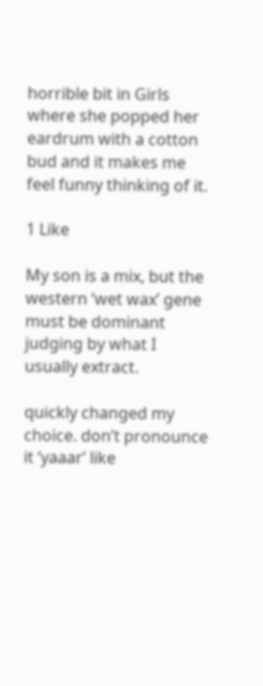horrible bit in Girls where she popped her eardrum with a cotton bud and it makes me feel funny thinking of it.

1 Like

My son is a mix, but the western ‘wet wax’ gene must be dominant judging by what I usually extract.

quickly changed my choice. don’t pronounce it ‘yaaar’ like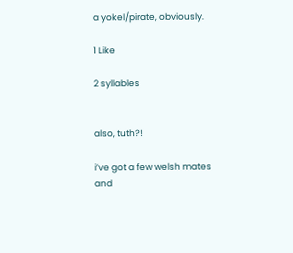a yokel/pirate, obviously.

1 Like

2 syllables


also, tuth?!

i’ve got a few welsh mates and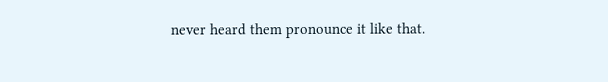never heard them pronounce it like that.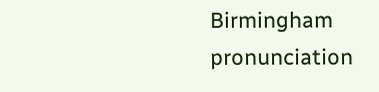Birmingham pronunciation